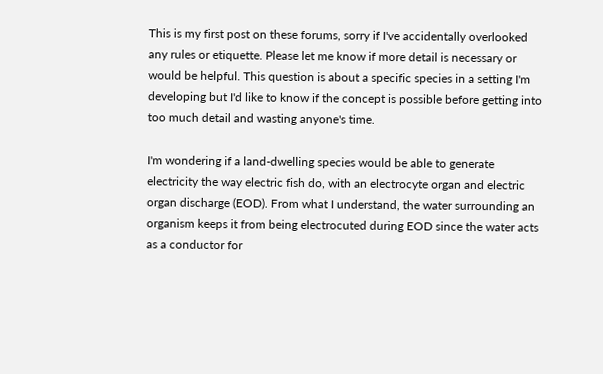This is my first post on these forums, sorry if I've accidentally overlooked any rules or etiquette. Please let me know if more detail is necessary or would be helpful. This question is about a specific species in a setting I'm developing but I'd like to know if the concept is possible before getting into too much detail and wasting anyone's time.

I'm wondering if a land-dwelling species would be able to generate electricity the way electric fish do, with an electrocyte organ and electric organ discharge (EOD). From what I understand, the water surrounding an organism keeps it from being electrocuted during EOD since the water acts as a conductor for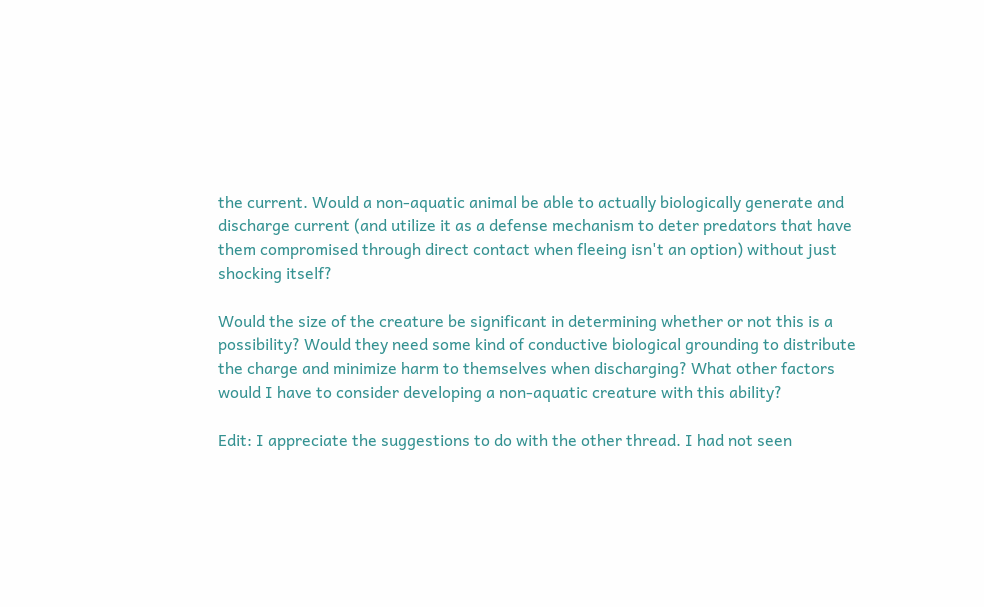the current. Would a non-aquatic animal be able to actually biologically generate and discharge current (and utilize it as a defense mechanism to deter predators that have them compromised through direct contact when fleeing isn't an option) without just shocking itself?

Would the size of the creature be significant in determining whether or not this is a possibility? Would they need some kind of conductive biological grounding to distribute the charge and minimize harm to themselves when discharging? What other factors would I have to consider developing a non-aquatic creature with this ability?

Edit: I appreciate the suggestions to do with the other thread. I had not seen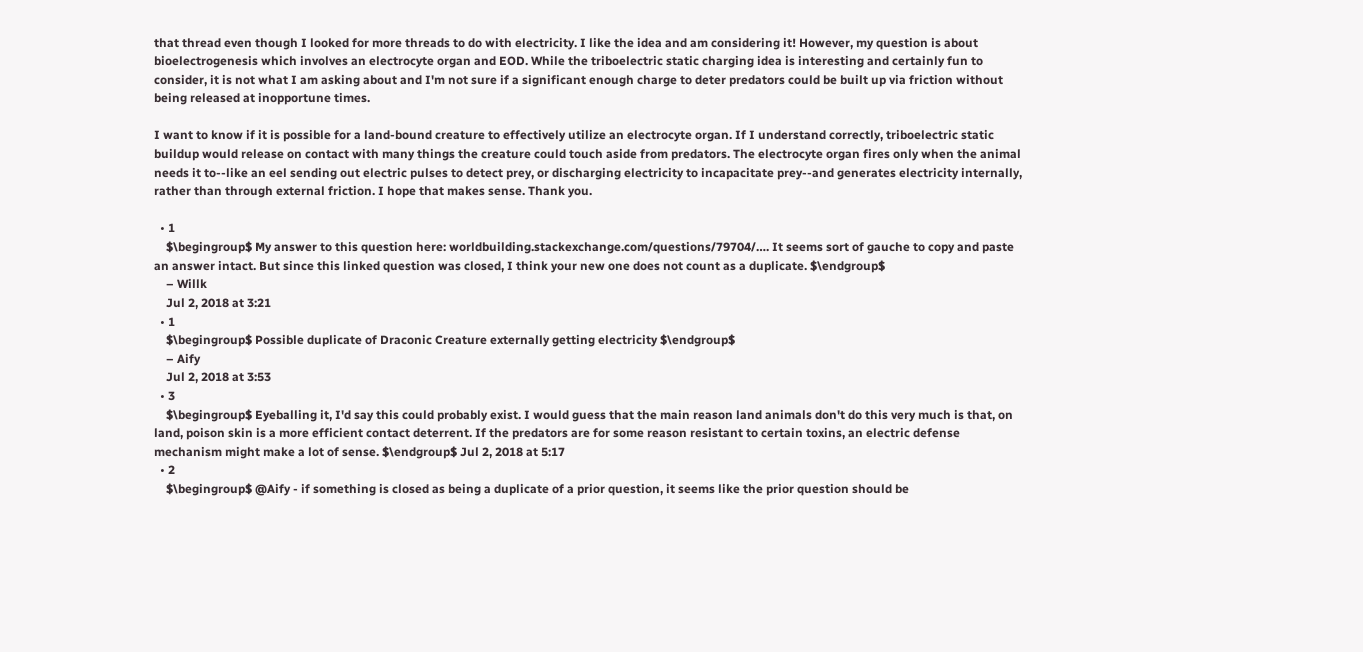that thread even though I looked for more threads to do with electricity. I like the idea and am considering it! However, my question is about bioelectrogenesis which involves an electrocyte organ and EOD. While the triboelectric static charging idea is interesting and certainly fun to consider, it is not what I am asking about and I'm not sure if a significant enough charge to deter predators could be built up via friction without being released at inopportune times.

I want to know if it is possible for a land-bound creature to effectively utilize an electrocyte organ. If I understand correctly, triboelectric static buildup would release on contact with many things the creature could touch aside from predators. The electrocyte organ fires only when the animal needs it to--like an eel sending out electric pulses to detect prey, or discharging electricity to incapacitate prey--and generates electricity internally, rather than through external friction. I hope that makes sense. Thank you.

  • 1
    $\begingroup$ My answer to this question here: worldbuilding.stackexchange.com/questions/79704/…. It seems sort of gauche to copy and paste an answer intact. But since this linked question was closed, I think your new one does not count as a duplicate. $\endgroup$
    – Willk
    Jul 2, 2018 at 3:21
  • 1
    $\begingroup$ Possible duplicate of Draconic Creature externally getting electricity $\endgroup$
    – Aify
    Jul 2, 2018 at 3:53
  • 3
    $\begingroup$ Eyeballing it, I'd say this could probably exist. I would guess that the main reason land animals don't do this very much is that, on land, poison skin is a more efficient contact deterrent. If the predators are for some reason resistant to certain toxins, an electric defense mechanism might make a lot of sense. $\endgroup$ Jul 2, 2018 at 5:17
  • 2
    $\begingroup$ @Aify - if something is closed as being a duplicate of a prior question, it seems like the prior question should be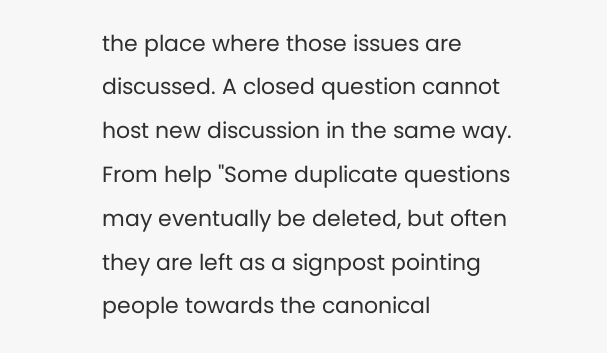the place where those issues are discussed. A closed question cannot host new discussion in the same way. From help "Some duplicate questions may eventually be deleted, but often they are left as a signpost pointing people towards the canonical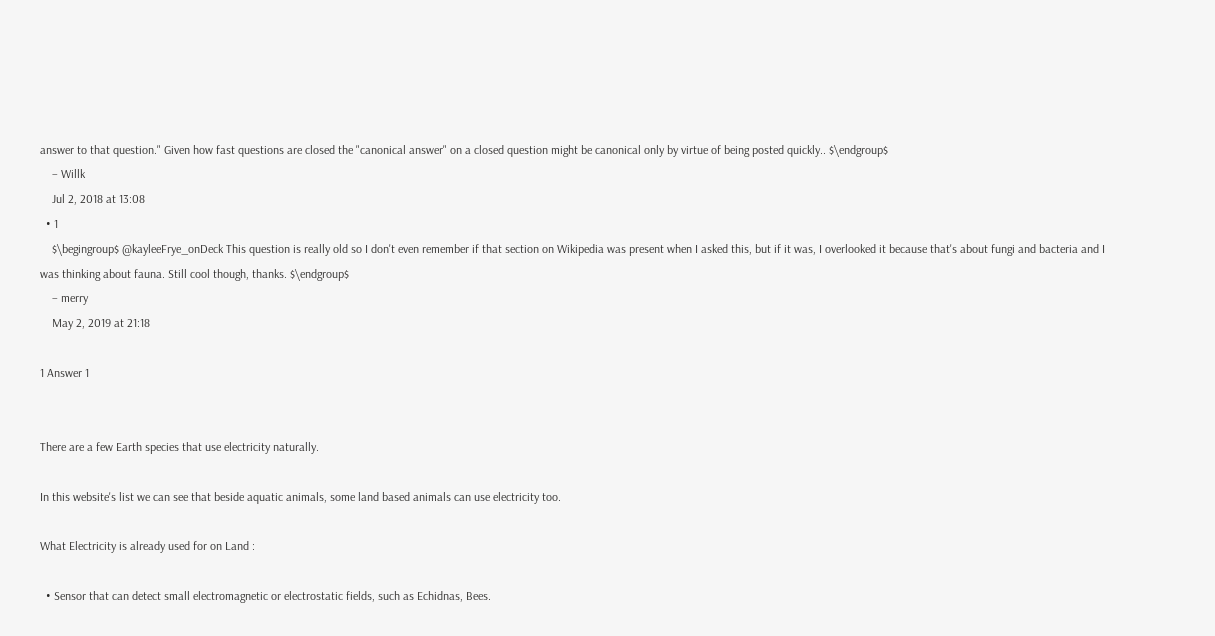answer to that question." Given how fast questions are closed the "canonical answer" on a closed question might be canonical only by virtue of being posted quickly.. $\endgroup$
    – Willk
    Jul 2, 2018 at 13:08
  • 1
    $\begingroup$ @kayleeFrye_onDeck This question is really old so I don't even remember if that section on Wikipedia was present when I asked this, but if it was, I overlooked it because that's about fungi and bacteria and I was thinking about fauna. Still cool though, thanks. $\endgroup$
    – merry
    May 2, 2019 at 21:18

1 Answer 1


There are a few Earth species that use electricity naturally.

In this website's list we can see that beside aquatic animals, some land based animals can use electricity too.

What Electricity is already used for on Land :

  • Sensor that can detect small electromagnetic or electrostatic fields, such as Echidnas, Bees.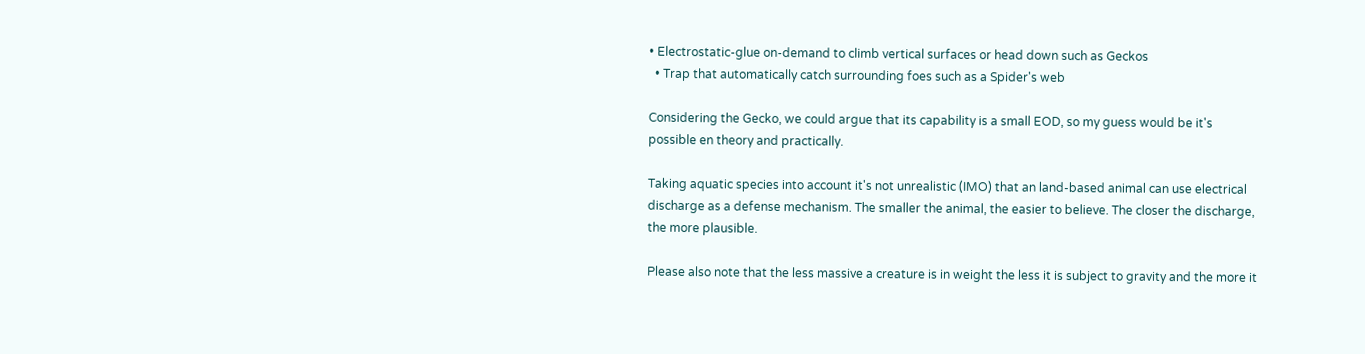• Electrostatic-glue on-demand to climb vertical surfaces or head down such as Geckos
  • Trap that automatically catch surrounding foes such as a Spider's web

Considering the Gecko, we could argue that its capability is a small EOD, so my guess would be it's possible en theory and practically.

Taking aquatic species into account it's not unrealistic (IMO) that an land-based animal can use electrical discharge as a defense mechanism. The smaller the animal, the easier to believe. The closer the discharge, the more plausible.

Please also note that the less massive a creature is in weight the less it is subject to gravity and the more it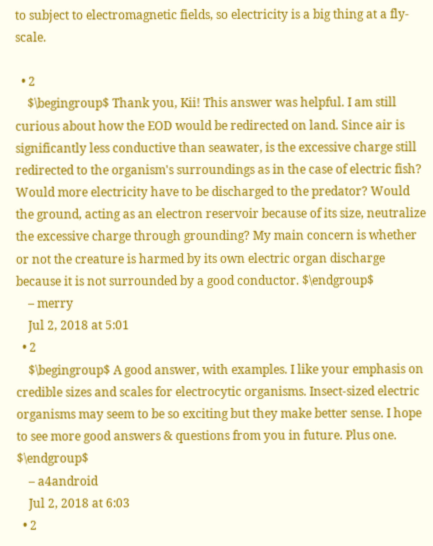to subject to electromagnetic fields, so electricity is a big thing at a fly-scale.

  • 2
    $\begingroup$ Thank you, Kii! This answer was helpful. I am still curious about how the EOD would be redirected on land. Since air is significantly less conductive than seawater, is the excessive charge still redirected to the organism's surroundings as in the case of electric fish? Would more electricity have to be discharged to the predator? Would the ground, acting as an electron reservoir because of its size, neutralize the excessive charge through grounding? My main concern is whether or not the creature is harmed by its own electric organ discharge because it is not surrounded by a good conductor. $\endgroup$
    – merry
    Jul 2, 2018 at 5:01
  • 2
    $\begingroup$ A good answer, with examples. I like your emphasis on credible sizes and scales for electrocytic organisms. Insect-sized electric organisms may seem to be so exciting but they make better sense. I hope to see more good answers & questions from you in future. Plus one. $\endgroup$
    – a4android
    Jul 2, 2018 at 6:03
  • 2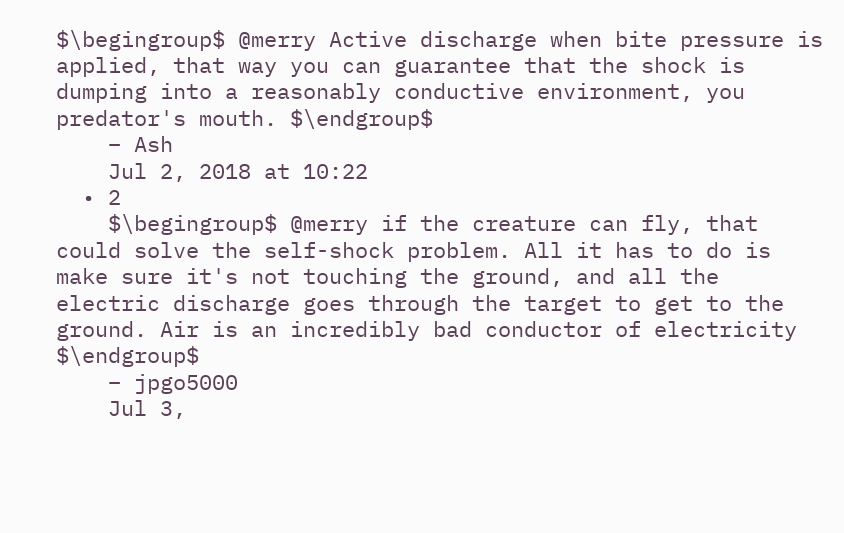$\begingroup$ @merry Active discharge when bite pressure is applied, that way you can guarantee that the shock is dumping into a reasonably conductive environment, you predator's mouth. $\endgroup$
    – Ash
    Jul 2, 2018 at 10:22
  • 2
    $\begingroup$ @merry if the creature can fly, that could solve the self-shock problem. All it has to do is make sure it's not touching the ground, and all the electric discharge goes through the target to get to the ground. Air is an incredibly bad conductor of electricity $\endgroup$
    – jpgo5000
    Jul 3,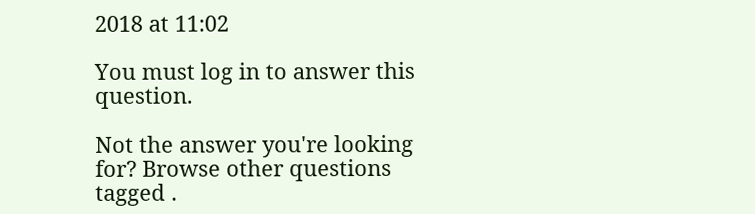2018 at 11:02

You must log in to answer this question.

Not the answer you're looking for? Browse other questions tagged .